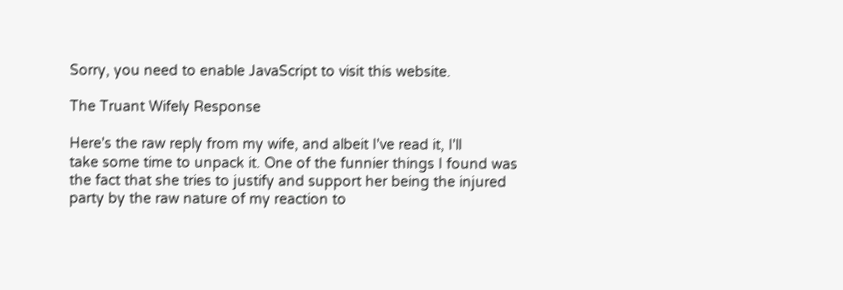Sorry, you need to enable JavaScript to visit this website.

The Truant Wifely Response

Here's the raw reply from my wife, and albeit I've read it, I'll
take some time to unpack it. One of the funnier things I found was
the fact that she tries to justify and support her being the injured
party by the raw nature of my reaction to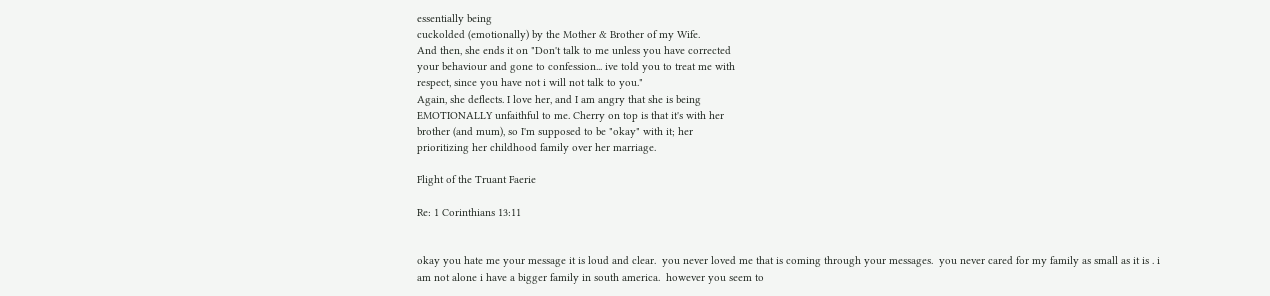essentially being
cuckolded (emotionally) by the Mother & Brother of my Wife.
And then, she ends it on "Don't talk to me unless you have corrected
your behaviour and gone to confession... ive told you to treat me with
respect, since you have not i will not talk to you."
Again, she deflects. I love her, and I am angry that she is being
EMOTIONALLY unfaithful to me. Cherry on top is that it's with her
brother (and mum), so I'm supposed to be "okay" with it; her
prioritizing her childhood family over her marriage.

Flight of the Truant Faerie

Re: 1 Corinthians 13:11


okay you hate me your message it is loud and clear.  you never loved me that is coming through your messages.  you never cared for my family as small as it is . i am not alone i have a bigger family in south america.  however you seem to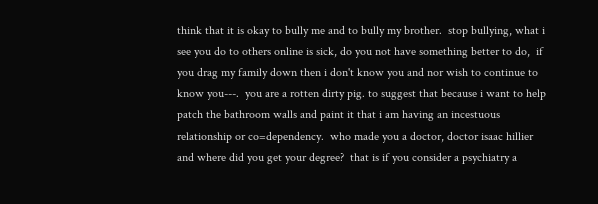think that it is okay to bully me and to bully my brother.  stop bullying, what i see you do to others online is sick, do you not have something better to do,  if you drag my family down then i don't know you and nor wish to continue to know you---.  you are a rotten dirty pig. to suggest that because i want to help patch the bathroom walls and paint it that i am having an incestuous relationship or co=dependency.  who made you a doctor, doctor isaac hillier and where did you get your degree?  that is if you consider a psychiatry a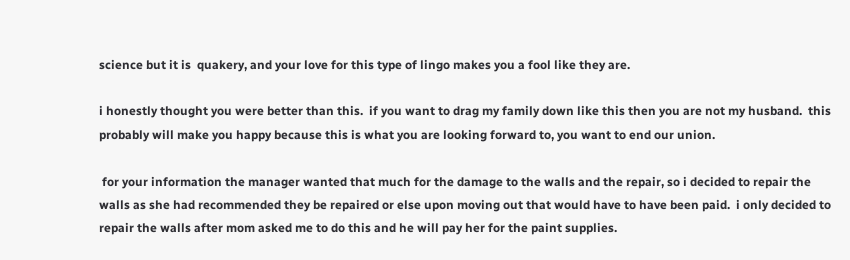science but it is  quakery, and your love for this type of lingo makes you a fool like they are.

i honestly thought you were better than this.  if you want to drag my family down like this then you are not my husband.  this probably will make you happy because this is what you are looking forward to, you want to end our union.

 for your information the manager wanted that much for the damage to the walls and the repair, so i decided to repair the walls as she had recommended they be repaired or else upon moving out that would have to have been paid.  i only decided to repair the walls after mom asked me to do this and he will pay her for the paint supplies.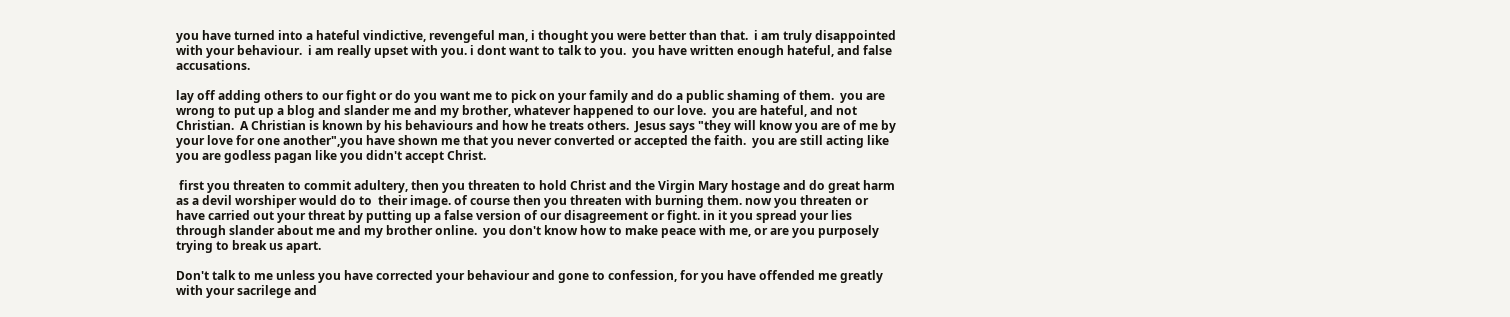you have turned into a hateful vindictive, revengeful man, i thought you were better than that.  i am truly disappointed with your behaviour.  i am really upset with you. i dont want to talk to you.  you have written enough hateful, and false accusations.

lay off adding others to our fight or do you want me to pick on your family and do a public shaming of them.  you are wrong to put up a blog and slander me and my brother, whatever happened to our love.  you are hateful, and not Christian.  A Christian is known by his behaviours and how he treats others.  Jesus says "they will know you are of me by your love for one another",you have shown me that you never converted or accepted the faith.  you are still acting like you are godless pagan like you didn't accept Christ.

 first you threaten to commit adultery, then you threaten to hold Christ and the Virgin Mary hostage and do great harm as a devil worshiper would do to  their image. of course then you threaten with burning them. now you threaten or have carried out your threat by putting up a false version of our disagreement or fight. in it you spread your lies through slander about me and my brother online.  you don't know how to make peace with me, or are you purposely trying to break us apart.

Don't talk to me unless you have corrected your behaviour and gone to confession, for you have offended me greatly with your sacrilege and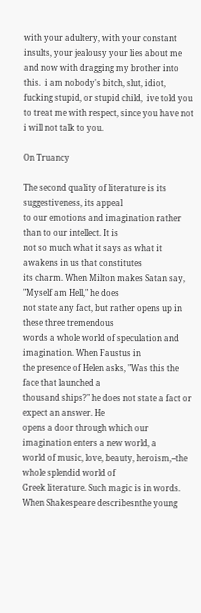with your adultery, with your constant insults, your jealousy your lies about me and now with dragging my brother into this.  i am nobody's bitch, slut, idiot, fucking stupid, or stupid child,  ive told you to treat me with respect, since you have not i will not talk to you.

On Truancy

The second quality of literature is its suggestiveness, its appeal
to our emotions and imagination rather than to our intellect. It is
not so much what it says as what it awakens in us that constitutes
its charm. When Milton makes Satan say, "Myself am Hell," he does
not state any fact, but rather opens up in these three tremendous
words a whole world of speculation and imagination. When Faustus in
the presence of Helen asks, "Was this the face that launched a
thousand ships?" he does not state a fact or expect an answer. He
opens a door through which our imagination enters a new world, a
world of music, love, beauty, heroism,--the whole splendid world of
Greek literature. Such magic is in words.
When Shakespeare describesnthe young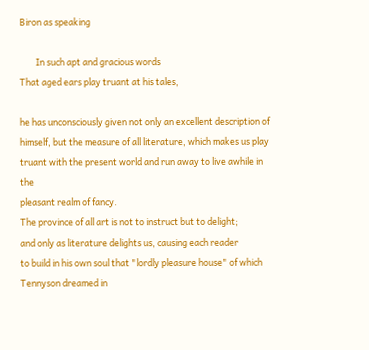Biron as speaking

        In such apt and gracious words
That aged ears play truant at his tales,

he has unconsciously given not only an excellent description of
himself, but the measure of all literature, which makes us play
truant with the present world and run away to live awhile in the
pleasant realm of fancy.
The province of all art is not to instruct but to delight;
and only as literature delights us, causing each reader
to build in his own soul that "lordly pleasure house" of which
Tennyson dreamed in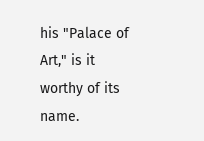his "Palace of Art," is it worthy of its name.